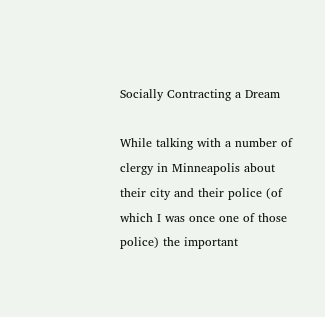Socially Contracting a Dream

While talking with a number of clergy in Minneapolis about their city and their police (of which I was once one of those police) the important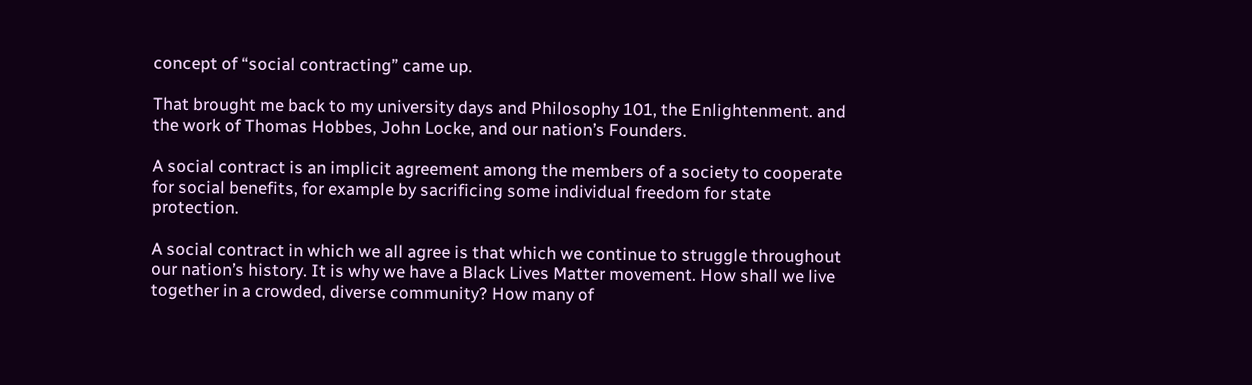concept of “social contracting” came up.

That brought me back to my university days and Philosophy 101, the Enlightenment. and the work of Thomas Hobbes, John Locke, and our nation’s Founders.

A social contract is an implicit agreement among the members of a society to cooperate for social benefits, for example by sacrificing some individual freedom for state protection.

A social contract in which we all agree is that which we continue to struggle throughout our nation’s history. It is why we have a Black Lives Matter movement. How shall we live together in a crowded, diverse community? How many of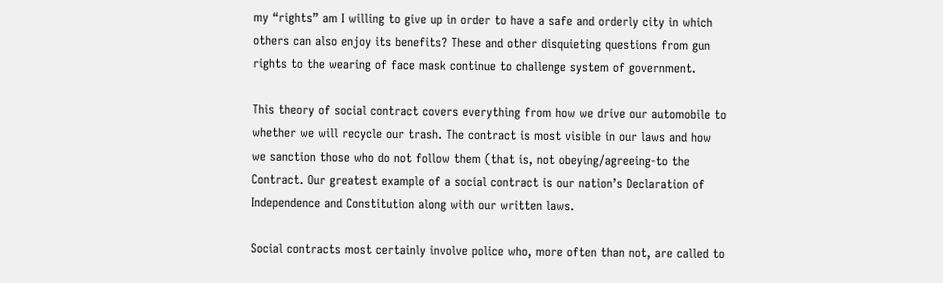my “rights” am I willing to give up in order to have a safe and orderly city in which others can also enjoy its benefits? These and other disquieting questions from gun rights to the wearing of face mask continue to challenge system of government.

This theory of social contract covers everything from how we drive our automobile to whether we will recycle our trash. The contract is most visible in our laws and how we sanction those who do not follow them (that is, not obeying/agreeing-to the Contract. Our greatest example of a social contract is our nation’s Declaration of Independence and Constitution along with our written laws.

Social contracts most certainly involve police who, more often than not, are called to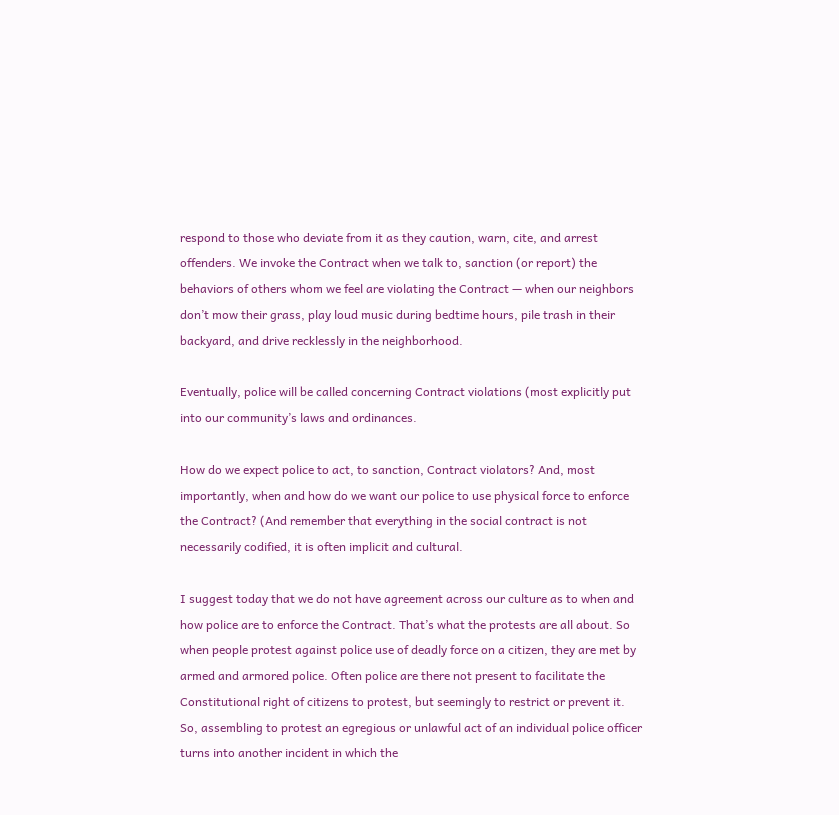respond to those who deviate from it as they caution, warn, cite, and arrest offenders. We invoke the Contract when we talk to, sanction (or report) the behaviors of others whom we feel are violating the Contract — when our neighbors don’t mow their grass, play loud music during bedtime hours, pile trash in their backyard, and drive recklessly in the neighborhood.

Eventually, police will be called concerning Contract violations (most explicitly put into our community’s laws and ordinances.

How do we expect police to act, to sanction, Contract violators? And, most importantly, when and how do we want our police to use physical force to enforce the Contract? (And remember that everything in the social contract is not necessarily codified, it is often implicit and cultural.

I suggest today that we do not have agreement across our culture as to when and how police are to enforce the Contract. That’s what the protests are all about. So when people protest against police use of deadly force on a citizen, they are met by armed and armored police. Often police are there not present to facilitate the Constitutional right of citizens to protest, but seemingly to restrict or prevent it. So, assembling to protest an egregious or unlawful act of an individual police officer turns into another incident in which the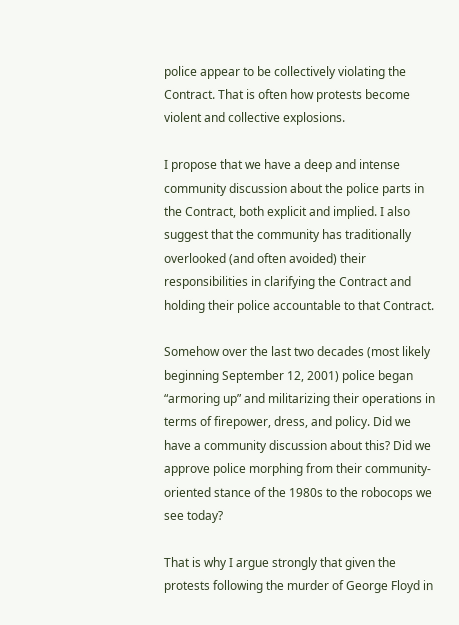police appear to be collectively violating the Contract. That is often how protests become violent and collective explosions.

I propose that we have a deep and intense community discussion about the police parts in the Contract, both explicit and implied. I also suggest that the community has traditionally overlooked (and often avoided) their responsibilities in clarifying the Contract and holding their police accountable to that Contract.

Somehow over the last two decades (most likely beginning September 12, 2001) police began “armoring up” and militarizing their operations in terms of firepower, dress, and policy. Did we have a community discussion about this? Did we approve police morphing from their community-oriented stance of the 1980s to the robocops we see today?

That is why I argue strongly that given the protests following the murder of George Floyd in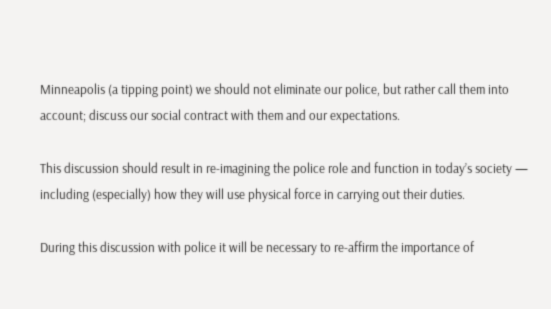Minneapolis (a tipping point) we should not eliminate our police, but rather call them into account; discuss our social contract with them and our expectations.

This discussion should result in re-imagining the police role and function in today’s society — including (especially) how they will use physical force in carrying out their duties.

During this discussion with police it will be necessary to re-affirm the importance of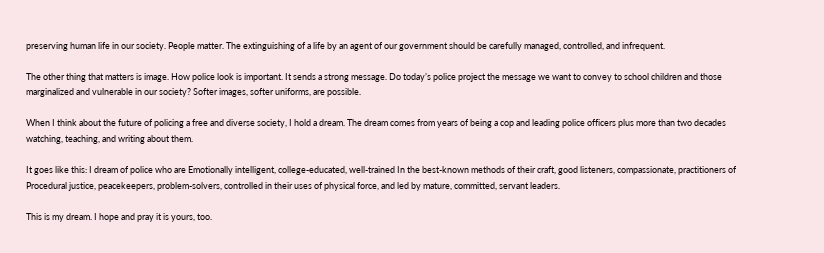preserving human life in our society. People matter. The extinguishing of a life by an agent of our government should be carefully managed, controlled, and infrequent.

The other thing that matters is image. How police look is important. It sends a strong message. Do today’s police project the message we want to convey to school children and those marginalized and vulnerable in our society? Softer images, softer uniforms, are possible.

When I think about the future of policing a free and diverse society, I hold a dream. The dream comes from years of being a cop and leading police officers plus more than two decades watching, teaching, and writing about them.

It goes like this: I dream of police who are Emotionally intelligent, college-educated, well-trained In the best-known methods of their craft, good listeners, compassionate, practitioners of Procedural justice, peacekeepers, problem-solvers, controlled in their uses of physical force, and led by mature, committed, servant leaders.

This is my dream. I hope and pray it is yours, too.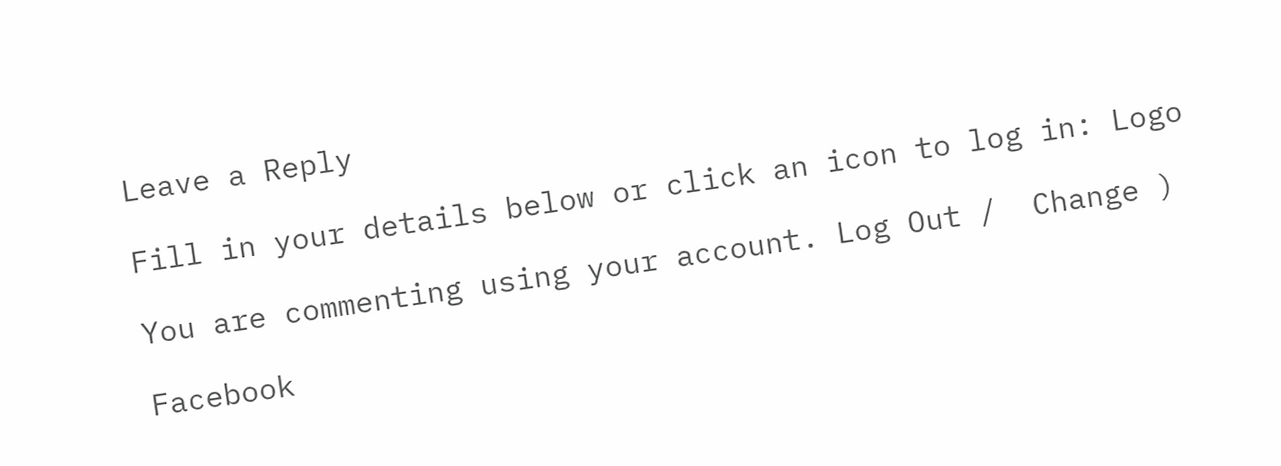Leave a Reply

Fill in your details below or click an icon to log in: Logo

You are commenting using your account. Log Out /  Change )

Facebook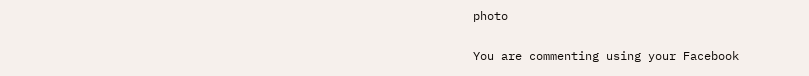photo

You are commenting using your Facebook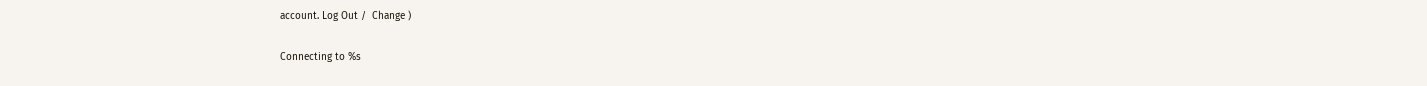account. Log Out /  Change )

Connecting to %s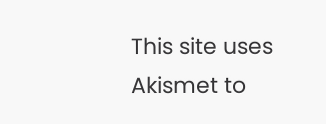This site uses Akismet to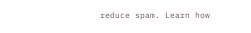reduce spam. Learn how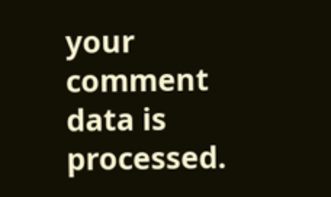your comment data is processed.